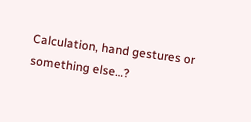Calculation, hand gestures or something else…?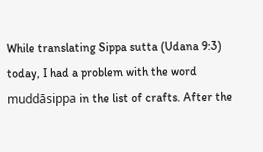While translating Sippa sutta (Udana 9:3) today, I had a problem with the word muddāsippa in the list of crafts. After the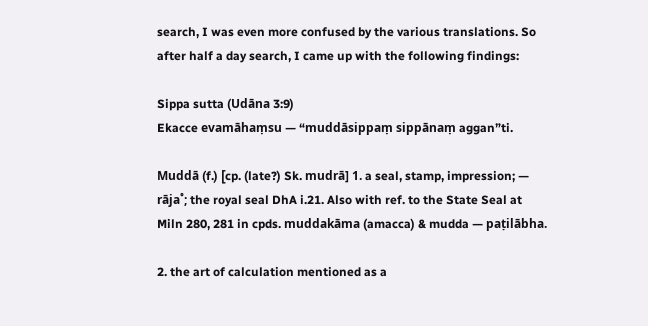search, I was even more confused by the various translations. So after half a day search, I came up with the following findings:

Sippa sutta (Udāna 3:9)
Ekacce evamāhaṃsu — “muddāsippaṃ sippānaṃ aggan”ti.

Muddā (f.) [cp. (late?) Sk. mudrā] 1. a seal, stamp, impression; — rāja˚; the royal seal DhA i.21. Also with ref. to the State Seal at Miln 280, 281 in cpds. muddakāma (amacca) & mudda — paṭilābha.

2. the art of calculation mentioned as a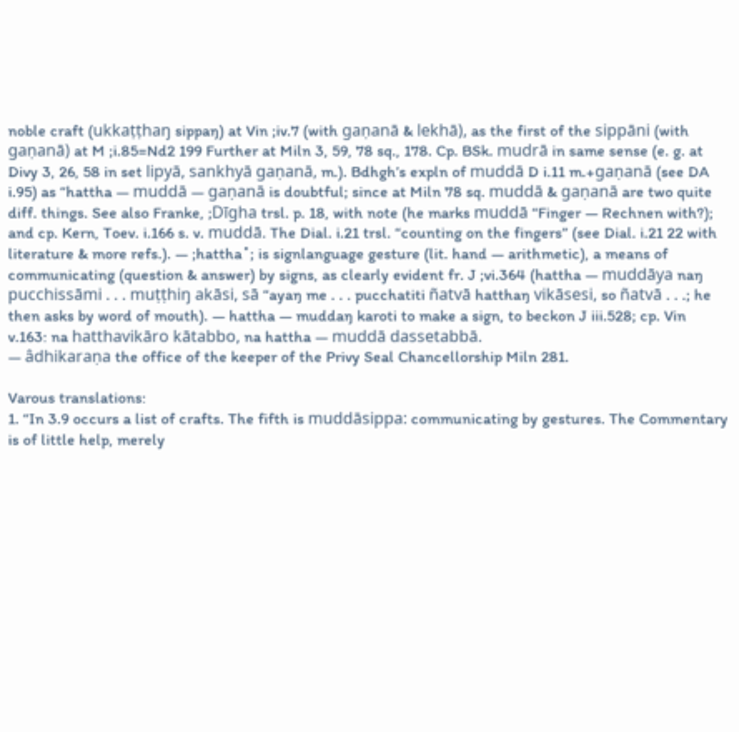noble craft (ukkaṭṭhaŋ sippaŋ) at Vin ;iv.7 (with gaṇanā & lekhā), as the first of the sippāni (with gaṇanā) at M ;i.85=Nd2 199 Further at Miln 3, 59, 78 sq., 178. Cp. BSk. mudrā in same sense (e. g. at Divy 3, 26, 58 in set lipyā, sankhyā gaṇanā, m.). Bdhgh’s expln of muddā D i.11 m.+gaṇanā (see DA i.95) as “hattha — muddā — gaṇanā is doubtful; since at Miln 78 sq. muddā & gaṇanā are two quite diff. things. See also Franke, ;Dīgha trsl. p. 18, with note (he marks muddā “Finger — Rechnen with?); and cp. Kern, Toev. i.166 s. v. muddā. The Dial. i.21 trsl. “counting on the fingers” (see Dial. i.21 22 with literature & more refs.). — ;hattha˚; is signlanguage gesture (lit. hand — arithmetic), a means of communicating (question & answer) by signs, as clearly evident fr. J ;vi.364 (hattha — muddāya naŋ pucchissāmi . . . muṭṭhiŋ akāsi, sā “ayaŋ me . . . pucchatiti ñatvā hatthaŋ vikāsesi, so ñatvā . . .; he then asks by word of mouth). — hattha — muddaŋ karoti to make a sign, to beckon J iii.528; cp. Vin v.163: na hatthavikāro kātabbo, na hattha — muddā dassetabbā.
— âdhikaraṇa the office of the keeper of the Privy Seal Chancellorship Miln 281.

Varous translations:
1. “In 3.9 occurs a list of crafts. The fifth is muddāsippa: communicating by gestures. The Commentary is of little help, merely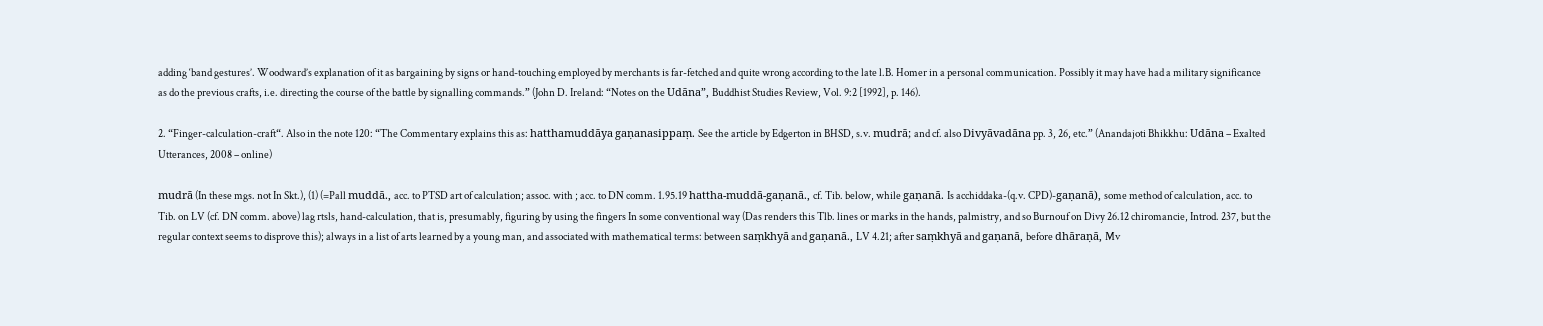adding ‘band gestures’. Woodward’s explanation of it as bargaining by signs or hand-touching employed by merchants is far-fetched and quite wrong according to the late l.B. Homer in a personal communication. Possibly it may have had a military significance as do the previous crafts, i.e. directing the course of the battle by signalling commands.” (John D. Ireland: “Notes on the Udāna”, Buddhist Studies Review, Vol. 9:2 [1992], p. 146).

2. “Finger-calculation-craft“. Also in the note 120: “The Commentary explains this as: hatthamuddāya gaṇanasippaṃ. See the article by Edgerton in BHSD, s.v. mudrā; and cf. also Divyāvadāna pp. 3, 26, etc.” (Anandajoti Bhikkhu: Udāna – Exalted Utterances, 2008 – online)

mudrā (In these mgs. not In Skt.), (1) (=Pall muddā., acc. to PTSD art of calculation; assoc. with ; acc. to DN comm. 1.95.19 hattha-muddā-gaṇanā., cf. Tib. below, while gaṇanā. Is acchiddaka-(q.v. CPD)-gaṇanā), some method of calculation, acc. to Tib. on LV (cf. DN comm. above) lag rtsls, hand-calculation, that is, presumably, figuring by using the fingers In some conventional way (Das renders this Tlb. lines or marks in the hands, palmistry, and so Burnouf on Divy 26.12 chiromancie, Introd. 237, but the regular context seems to disprove this); always in a list of arts learned by a young man, and associated with mathematical terms: between saṃkhyā and gaṇanā., LV 4.21; after saṃkhyā and gaṇanā, before dhāraṇā, Mv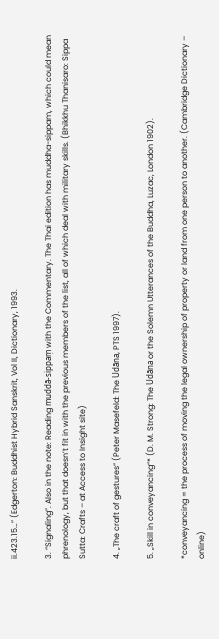ii.423.15…” (Edgerton: Buddhist Hybrid Sanskrit, Vol II, Dictionary, 1993.

3. “Signaling”. Also in the note: Reading muddā-sippaṃ with the Commentary. The Thai edition has muddha-sippam, which could mean phrenology, but that doesn’t fit in with the previous members of the list, all of which deal with military skills. (Bhikkhu Thanisaro: Sippa Sutta: Crafts – at Access to Insight site)

4. „The craft of gestures“ (Peter Masefeld: The Udāna, PTS 1997).

5. „Skill in conveyancing“* (D. M. Strong: The Udāna or the Solemn Utterances of the Buddha, Luzac, London 1902).

*conveyancing = the process of moving the legal ownership of property or land from one person to another. (Cambridge Dictionary – online)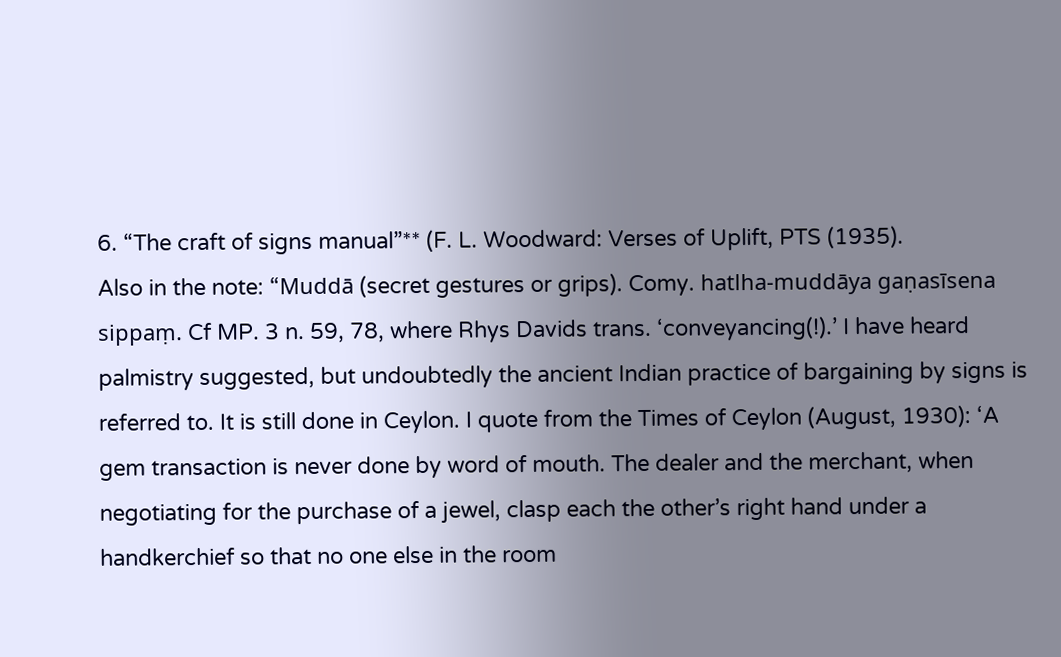6. “The craft of signs manual”** (F. L. Woodward: Verses of Uplift, PTS (1935).
Also in the note: “Muddā (secret gestures or grips). Comy. hatlha-muddāya gaṇasīsena sippaṃ. Cf MP. 3 n. 59, 78, where Rhys Davids trans. ‘conveyancing(!).’ I have heard palmistry suggested, but undoubtedly the ancient Indian practice of bargaining by signs is referred to. It is still done in Ceylon. I quote from the Times of Ceylon (August, 1930): ‘A gem transaction is never done by word of mouth. The dealer and the merchant, when negotiating for the purchase of a jewel, clasp each the other’s right hand under a handkerchief so that no one else in the room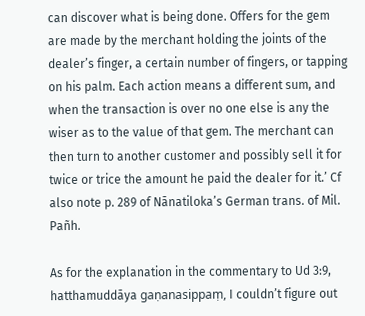can discover what is being done. Offers for the gem are made by the merchant holding the joints of the dealer’s finger, a certain number of fingers, or tapping on his palm. Each action means a different sum, and when the transaction is over no one else is any the wiser as to the value of that gem. The merchant can then turn to another customer and possibly sell it for twice or trice the amount he paid the dealer for it.’ Cf also note p. 289 of Nānatiloka’s German trans. of Mil. Pañh.

As for the explanation in the commentary to Ud 3:9, hatthamuddāya gaṇanasippaṃ, I couldn’t figure out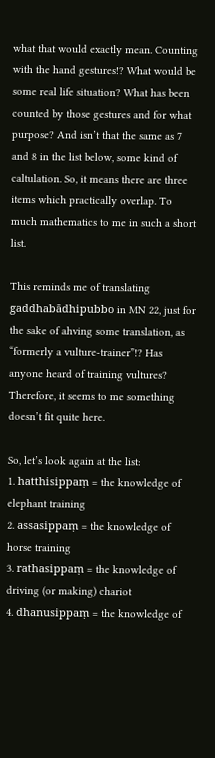what that would exactly mean. Counting with the hand gestures!? What would be some real life situation? What has been counted by those gestures and for what purpose? And isn’t that the same as 7 and 8 in the list below, some kind of caltulation. So, it means there are three items which practically overlap. To much mathematics to me in such a short list.

This reminds me of translating gaddhabādhipubbo in MN 22, just for the sake of ahving some translation, as “formerly a vulture-trainer”!? Has anyone heard of training vultures? Therefore, it seems to me something doesn’t fit quite here.

So, let’s look again at the list:
1. hatthisippaṃ = the knowledge of elephant training
2. assasippaṃ = the knowledge of horse training
3. rathasippaṃ = the knowledge of driving (or making) chariot
4. dhanusippaṃ = the knowledge of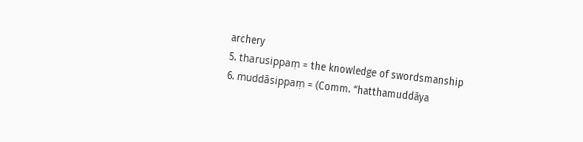archery
5. tharusippaṃ = the knowledge of swordsmanship
6. muddāsippaṃ = (Comm. “hatthamuddāya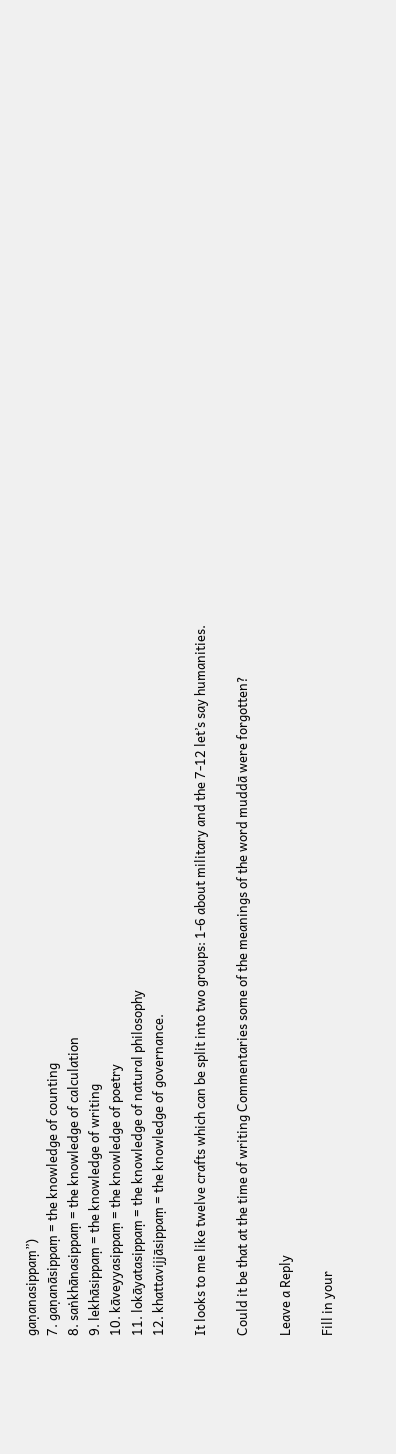gaṇanasippaṃ”)
7. gaṇanāsippaṃ = the knowledge of counting
8. saṅkhānasippaṃ = the knowledge of calculation
9. lekhāsippaṃ = the knowledge of writing
10. kāveyyasippaṃ = the knowledge of poetry
11. lokāyatasippaṃ = the knowledge of natural philosophy
12. khattavijjāsippaṃ = the knowledge of governance.

It looks to me like twelve crafts which can be split into two groups: 1-6 about military and the 7-12 let’s say humanities.

Could it be that at the time of writing Commentaries some of the meanings of the word muddā were forgotten?

Leave a Reply

Fill in your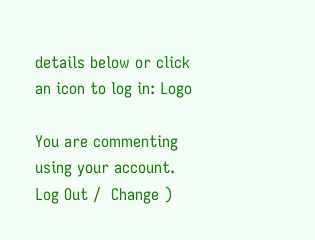details below or click an icon to log in: Logo

You are commenting using your account. Log Out /  Change )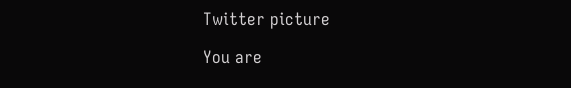Twitter picture

You are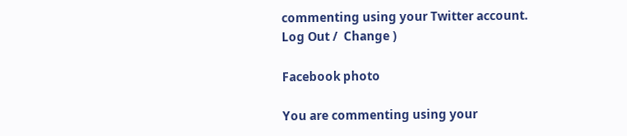commenting using your Twitter account. Log Out /  Change )

Facebook photo

You are commenting using your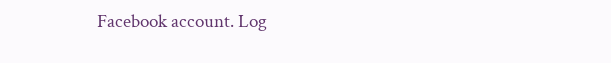Facebook account. Log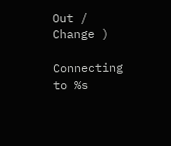Out /  Change )

Connecting to %s